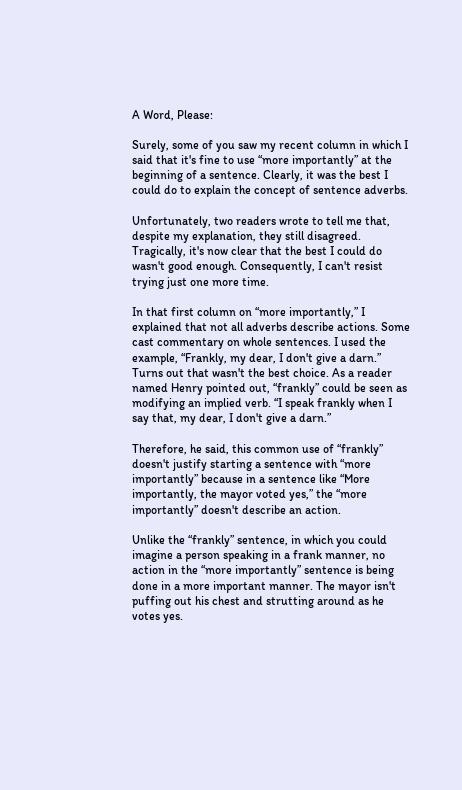A Word, Please:

Surely, some of you saw my recent column in which I said that it's fine to use “more importantly” at the beginning of a sentence. Clearly, it was the best I could do to explain the concept of sentence adverbs.

Unfortunately, two readers wrote to tell me that, despite my explanation, they still disagreed. Tragically, it's now clear that the best I could do wasn't good enough. Consequently, I can't resist trying just one more time.

In that first column on “more importantly,” I explained that not all adverbs describe actions. Some cast commentary on whole sentences. I used the example, “Frankly, my dear, I don't give a darn.” Turns out that wasn't the best choice. As a reader named Henry pointed out, “frankly” could be seen as modifying an implied verb. “I speak frankly when I say that, my dear, I don't give a darn.”

Therefore, he said, this common use of “frankly” doesn't justify starting a sentence with “more importantly” because in a sentence like “More importantly, the mayor voted yes,” the “more importantly” doesn't describe an action.

Unlike the “frankly” sentence, in which you could imagine a person speaking in a frank manner, no action in the “more importantly” sentence is being done in a more important manner. The mayor isn't puffing out his chest and strutting around as he votes yes.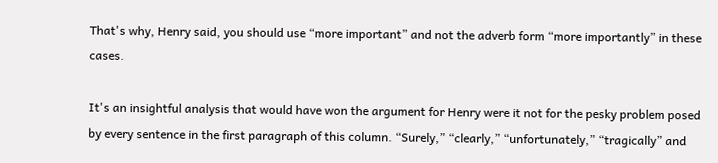That's why, Henry said, you should use “more important” and not the adverb form “more importantly” in these cases.

It's an insightful analysis that would have won the argument for Henry were it not for the pesky problem posed by every sentence in the first paragraph of this column. “Surely,” “clearly,” “unfortunately,” “tragically” and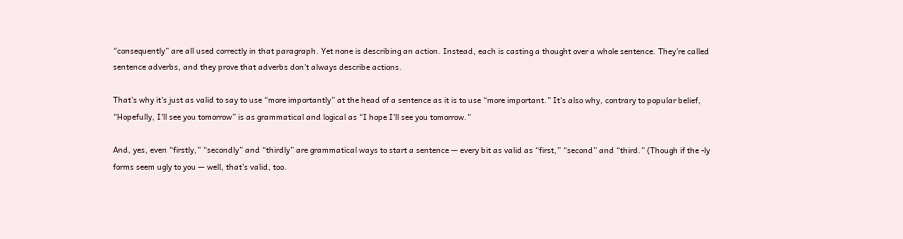“consequently” are all used correctly in that paragraph. Yet none is describing an action. Instead, each is casting a thought over a whole sentence. They're called sentence adverbs, and they prove that adverbs don't always describe actions.

That's why it's just as valid to say to use “more importantly” at the head of a sentence as it is to use “more important.” It's also why, contrary to popular belief, “Hopefully, I'll see you tomorrow” is as grammatical and logical as “I hope I'll see you tomorrow.”

And, yes, even “firstly,” “secondly” and “thirdly” are grammatical ways to start a sentence — every bit as valid as “first,” “second” and “third.” (Though if the -ly forms seem ugly to you — well, that's valid, too.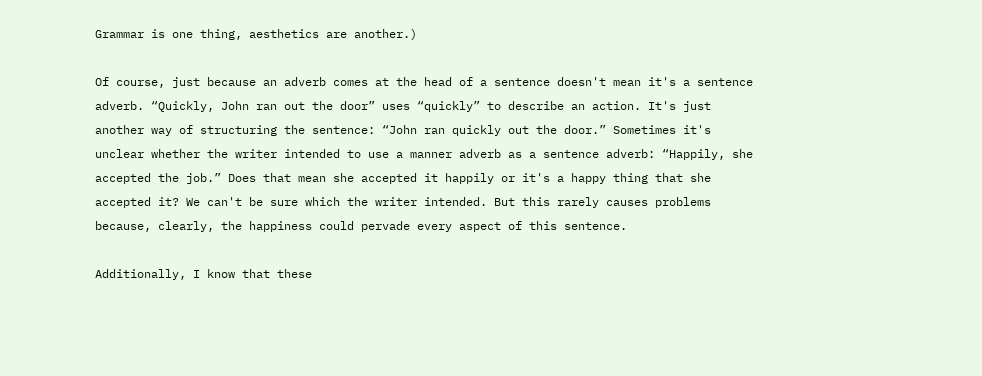Grammar is one thing, aesthetics are another.)

Of course, just because an adverb comes at the head of a sentence doesn't mean it's a sentence adverb. “Quickly, John ran out the door” uses “quickly” to describe an action. It's just another way of structuring the sentence: “John ran quickly out the door.” Sometimes it's unclear whether the writer intended to use a manner adverb as a sentence adverb: “Happily, she accepted the job.” Does that mean she accepted it happily or it's a happy thing that she accepted it? We can't be sure which the writer intended. But this rarely causes problems because, clearly, the happiness could pervade every aspect of this sentence.

Additionally, I know that these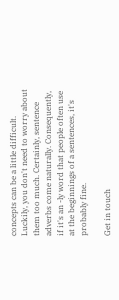concepts can be a little difficult. Luckily, you don't need to worry about them too much. Certainly, sentence adverbs come naturally. Consequently, if it's an -ly word that people often use at the beginnings of a sentences, it's probably fine.

Get in touch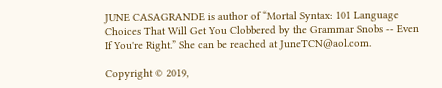JUNE CASAGRANDE is author of “Mortal Syntax: 101 Language Choices That Will Get You Clobbered by the Grammar Snobs -- Even If You're Right.” She can be reached at JuneTCN@aol.com.

Copyright © 2019,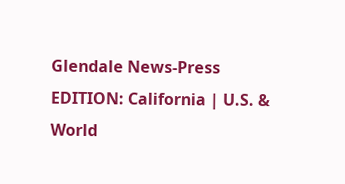Glendale News-Press
EDITION: California | U.S. & World